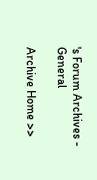's Forum Archives - General

Archive Home >>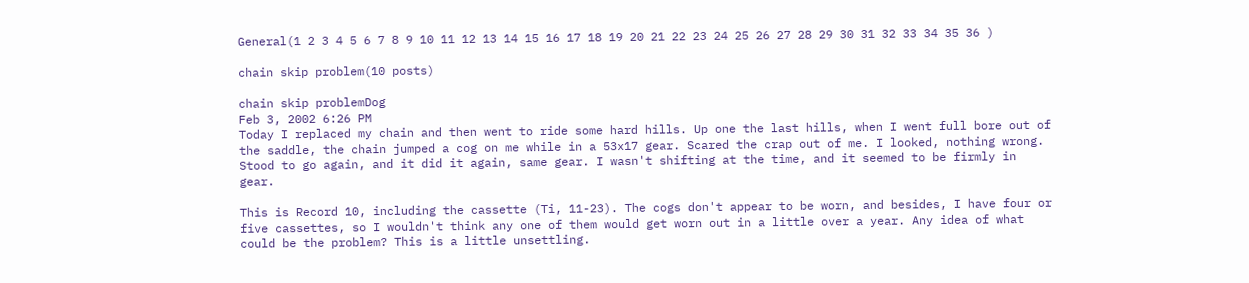General(1 2 3 4 5 6 7 8 9 10 11 12 13 14 15 16 17 18 19 20 21 22 23 24 25 26 27 28 29 30 31 32 33 34 35 36 )

chain skip problem(10 posts)

chain skip problemDog
Feb 3, 2002 6:26 PM
Today I replaced my chain and then went to ride some hard hills. Up one the last hills, when I went full bore out of the saddle, the chain jumped a cog on me while in a 53x17 gear. Scared the crap out of me. I looked, nothing wrong. Stood to go again, and it did it again, same gear. I wasn't shifting at the time, and it seemed to be firmly in gear.

This is Record 10, including the cassette (Ti, 11-23). The cogs don't appear to be worn, and besides, I have four or five cassettes, so I wouldn't think any one of them would get worn out in a little over a year. Any idea of what could be the problem? This is a little unsettling.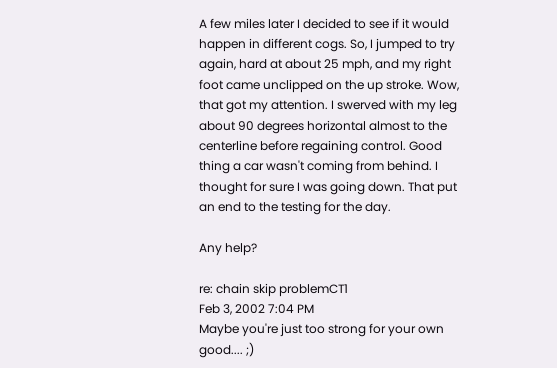A few miles later I decided to see if it would happen in different cogs. So, I jumped to try again, hard at about 25 mph, and my right foot came unclipped on the up stroke. Wow, that got my attention. I swerved with my leg about 90 degrees horizontal almost to the centerline before regaining control. Good thing a car wasn't coming from behind. I thought for sure I was going down. That put an end to the testing for the day.

Any help?

re: chain skip problemCT1
Feb 3, 2002 7:04 PM
Maybe you're just too strong for your own good.... ;)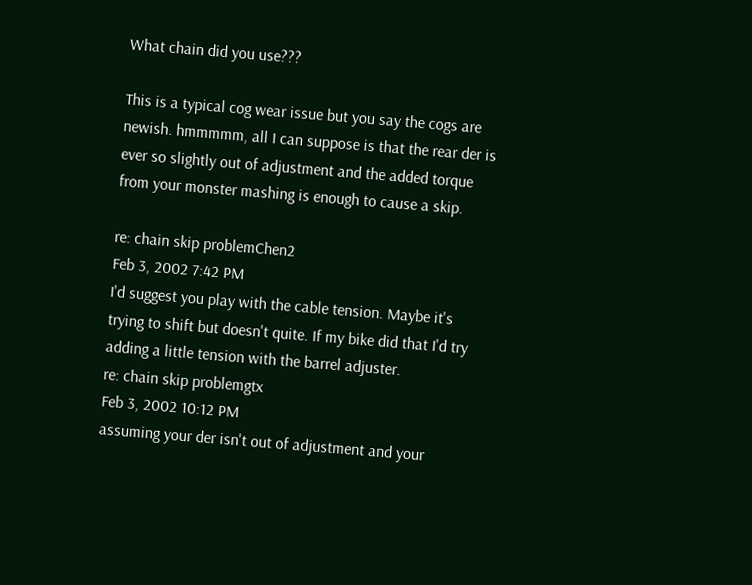What chain did you use???

This is a typical cog wear issue but you say the cogs are newish. hmmmmm, all I can suppose is that the rear der is ever so slightly out of adjustment and the added torque from your monster mashing is enough to cause a skip.

re: chain skip problemChen2
Feb 3, 2002 7:42 PM
I'd suggest you play with the cable tension. Maybe it's trying to shift but doesn't quite. If my bike did that I'd try adding a little tension with the barrel adjuster.
re: chain skip problemgtx
Feb 3, 2002 10:12 PM
assuming your der isn't out of adjustment and your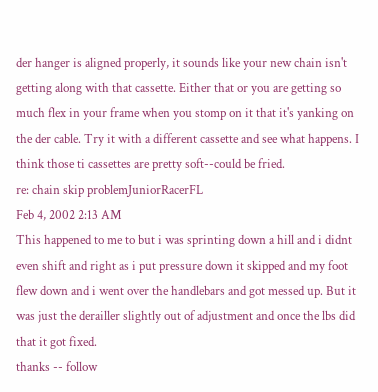der hanger is aligned properly, it sounds like your new chain isn't getting along with that cassette. Either that or you are getting so much flex in your frame when you stomp on it that it's yanking on the der cable. Try it with a different cassette and see what happens. I think those ti cassettes are pretty soft--could be fried.
re: chain skip problemJuniorRacerFL
Feb 4, 2002 2:13 AM
This happened to me to but i was sprinting down a hill and i didnt even shift and right as i put pressure down it skipped and my foot flew down and i went over the handlebars and got messed up. But it was just the derailler slightly out of adjustment and once the lbs did that it got fixed.
thanks -- follow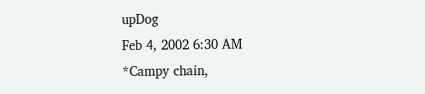upDog
Feb 4, 2002 6:30 AM
*Campy chain,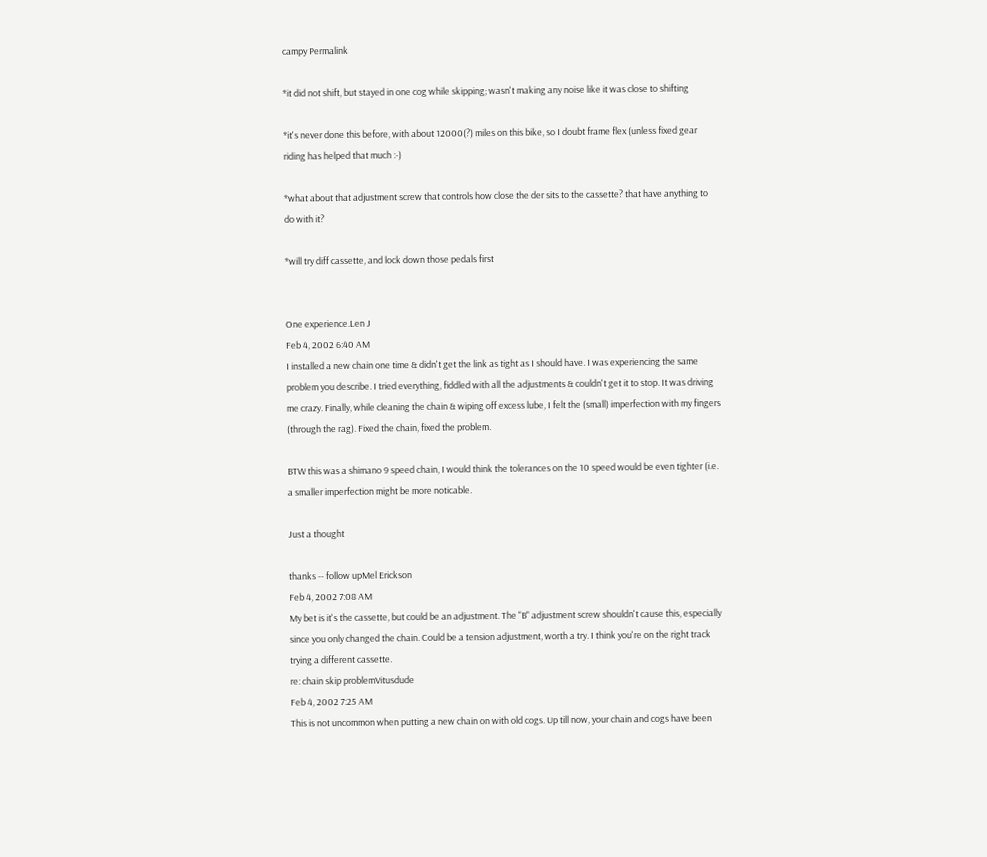campy Permalink

*it did not shift, but stayed in one cog while skipping; wasn't making any noise like it was close to shifting

*it's never done this before, with about 12000(?) miles on this bike, so I doubt frame flex (unless fixed gear riding has helped that much :-)

*what about that adjustment screw that controls how close the der sits to the cassette? that have anything to do with it?

*will try diff cassette, and lock down those pedals first


One experience.Len J
Feb 4, 2002 6:40 AM
I installed a new chain one time & didn't get the link as tight as I should have. I was experiencing the same problem you describe. I tried everything, fiddled with all the adjustments & couldn't get it to stop. It was driving me crazy. Finally, while cleaning the chain & wiping off excess lube, I felt the (small) imperfection with my fingers (through the rag). Fixed the chain, fixed the problem.

BTW this was a shimano 9 speed chain, I would think the tolerances on the 10 speed would be even tighter (i.e. a smaller imperfection might be more noticable.

Just a thought

thanks -- follow upMel Erickson
Feb 4, 2002 7:08 AM
My bet is it's the cassette, but could be an adjustment. The "B" adjustment screw shouldn't cause this, especially since you only changed the chain. Could be a tension adjustment, worth a try. I think you're on the right track trying a different cassette.
re: chain skip problemVitusdude
Feb 4, 2002 7:25 AM
This is not uncommon when putting a new chain on with old cogs. Up till now, your chain and cogs have been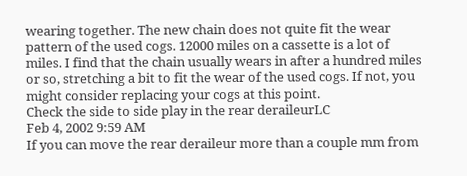wearing together. The new chain does not quite fit the wear pattern of the used cogs. 12000 miles on a cassette is a lot of miles. I find that the chain usually wears in after a hundred miles or so, stretching a bit to fit the wear of the used cogs. If not, you might consider replacing your cogs at this point.
Check the side to side play in the rear deraileurLC
Feb 4, 2002 9:59 AM
If you can move the rear deraileur more than a couple mm from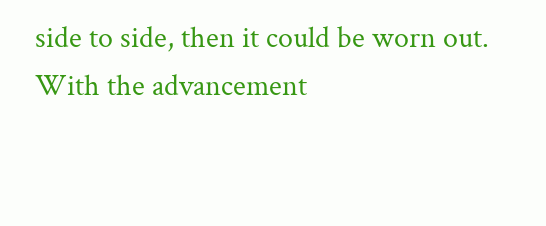side to side, then it could be worn out. With the advancement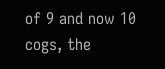of 9 and now 10 cogs, the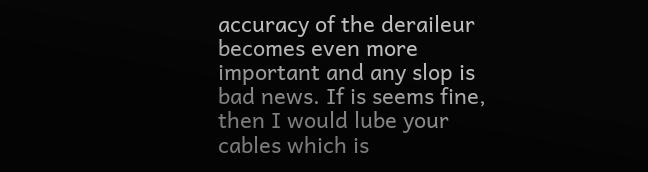accuracy of the deraileur becomes even more important and any slop is bad news. If is seems fine, then I would lube your cables which is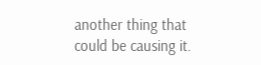another thing that could be causing it.